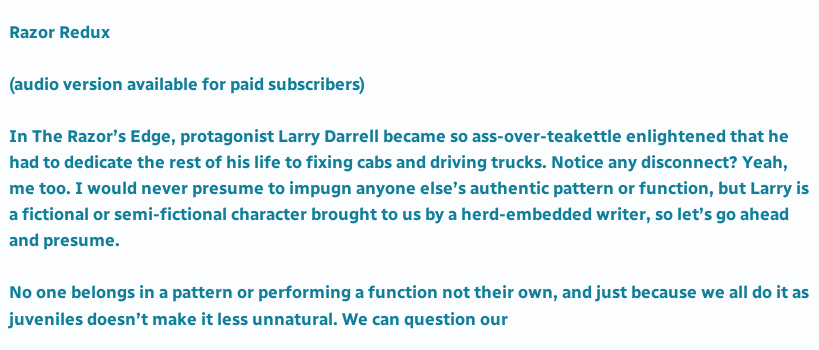Razor Redux

(audio version available for paid subscribers)

In The Razor’s Edge, protagonist Larry Darrell became so ass-over-teakettle enlightened that he had to dedicate the rest of his life to fixing cabs and driving trucks. Notice any disconnect? Yeah, me too. I would never presume to impugn anyone else’s authentic pattern or function, but Larry is a fictional or semi-fictional character brought to us by a herd-embedded writer, so let’s go ahead and presume.

No one belongs in a pattern or performing a function not their own, and just because we all do it as juveniles doesn’t make it less unnatural. We can question our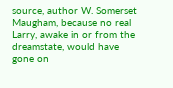source, author W. Somerset Maugham, because no real Larry, awake in or from the dreamstate, would have gone on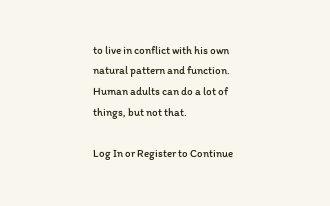to live in conflict with his own natural pattern and function. Human adults can do a lot of things, but not that.

Log In or Register to Continue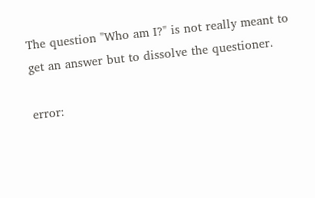The question "Who am I?" is not really meant to
get an answer but to dissolve the questioner.

error: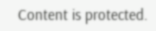Content is protected.